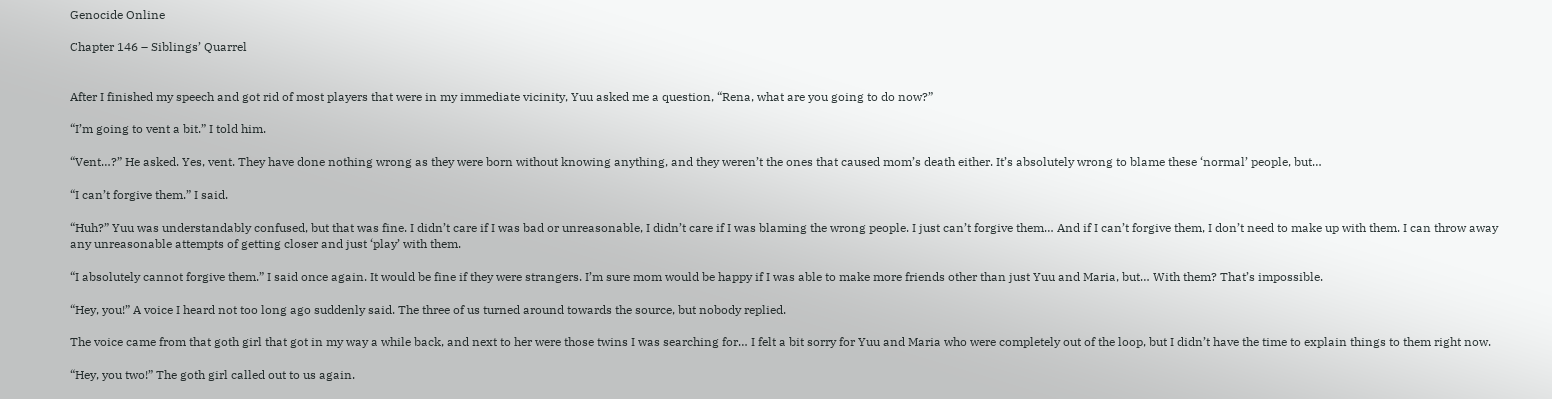Genocide Online

Chapter 146 – Siblings’ Quarrel


After I finished my speech and got rid of most players that were in my immediate vicinity, Yuu asked me a question, “Rena, what are you going to do now?”

“I’m going to vent a bit.” I told him.

“Vent…?” He asked. Yes, vent. They have done nothing wrong as they were born without knowing anything, and they weren’t the ones that caused mom’s death either. It’s absolutely wrong to blame these ‘normal’ people, but…

“I can’t forgive them.” I said.

“Huh?” Yuu was understandably confused, but that was fine. I didn’t care if I was bad or unreasonable, I didn’t care if I was blaming the wrong people. I just can’t forgive them… And if I can’t forgive them, I don’t need to make up with them. I can throw away any unreasonable attempts of getting closer and just ‘play’ with them.

“I absolutely cannot forgive them.” I said once again. It would be fine if they were strangers. I’m sure mom would be happy if I was able to make more friends other than just Yuu and Maria, but… With them? That’s impossible.

“Hey, you!” A voice I heard not too long ago suddenly said. The three of us turned around towards the source, but nobody replied.

The voice came from that goth girl that got in my way a while back, and next to her were those twins I was searching for… I felt a bit sorry for Yuu and Maria who were completely out of the loop, but I didn’t have the time to explain things to them right now.

“Hey, you two!” The goth girl called out to us again.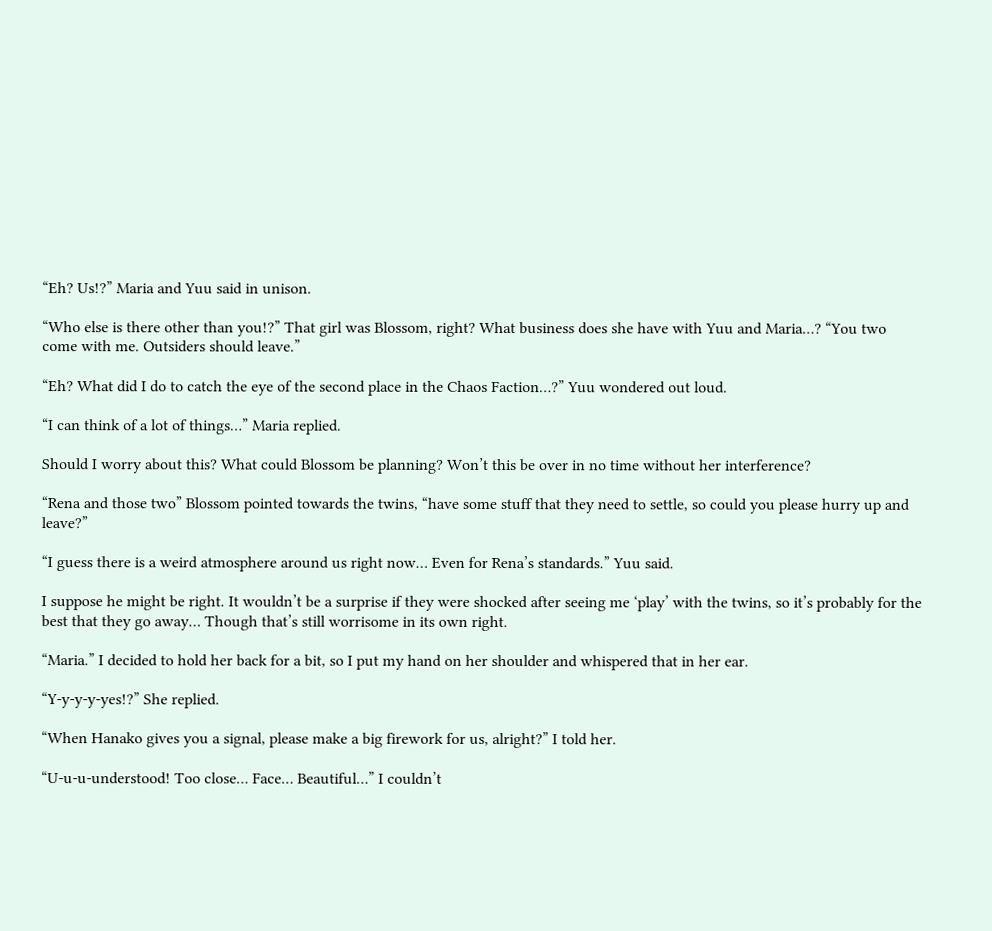“Eh? Us!?” Maria and Yuu said in unison.

“Who else is there other than you!?” That girl was Blossom, right? What business does she have with Yuu and Maria…? “You two come with me. Outsiders should leave.”

“Eh? What did I do to catch the eye of the second place in the Chaos Faction…?” Yuu wondered out loud.

“I can think of a lot of things…” Maria replied.

Should I worry about this? What could Blossom be planning? Won’t this be over in no time without her interference?

“Rena and those two” Blossom pointed towards the twins, “have some stuff that they need to settle, so could you please hurry up and leave?”

“I guess there is a weird atmosphere around us right now… Even for Rena’s standards.” Yuu said.

I suppose he might be right. It wouldn’t be a surprise if they were shocked after seeing me ‘play’ with the twins, so it’s probably for the best that they go away… Though that’s still worrisome in its own right.

“Maria.” I decided to hold her back for a bit, so I put my hand on her shoulder and whispered that in her ear.

“Y-y-y-y-yes!?” She replied.

“When Hanako gives you a signal, please make a big firework for us, alright?” I told her.

“U-u-u-understood! Too close… Face… Beautiful…” I couldn’t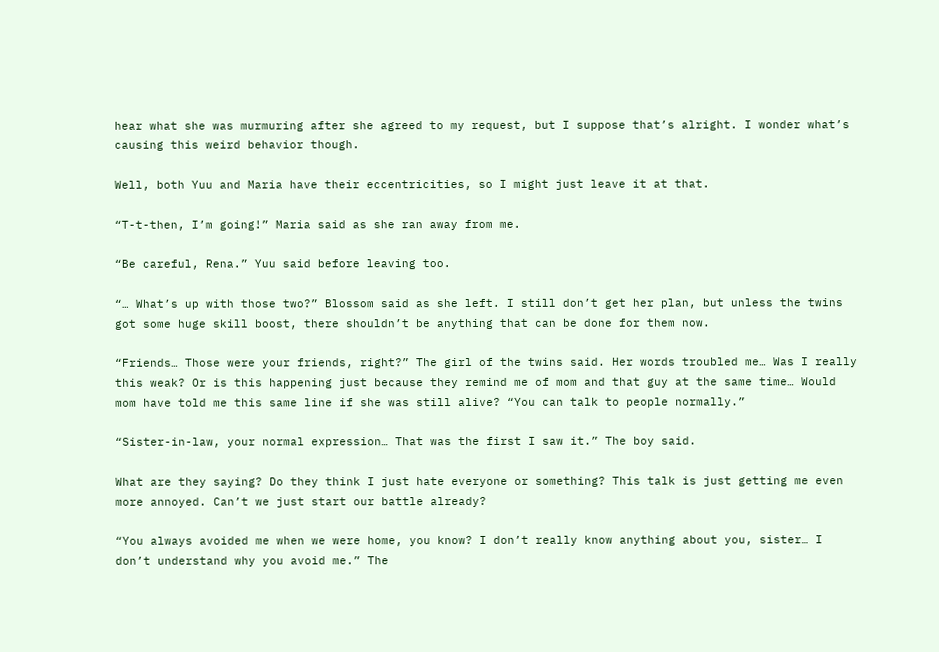hear what she was murmuring after she agreed to my request, but I suppose that’s alright. I wonder what’s causing this weird behavior though.

Well, both Yuu and Maria have their eccentricities, so I might just leave it at that.

“T-t-then, I’m going!” Maria said as she ran away from me.

“Be careful, Rena.” Yuu said before leaving too.

“… What’s up with those two?” Blossom said as she left. I still don’t get her plan, but unless the twins got some huge skill boost, there shouldn’t be anything that can be done for them now.

“Friends… Those were your friends, right?” The girl of the twins said. Her words troubled me… Was I really this weak? Or is this happening just because they remind me of mom and that guy at the same time… Would mom have told me this same line if she was still alive? “You can talk to people normally.”

“Sister-in-law, your normal expression… That was the first I saw it.” The boy said.

What are they saying? Do they think I just hate everyone or something? This talk is just getting me even more annoyed. Can’t we just start our battle already?

“You always avoided me when we were home, you know? I don’t really know anything about you, sister… I don’t understand why you avoid me.” The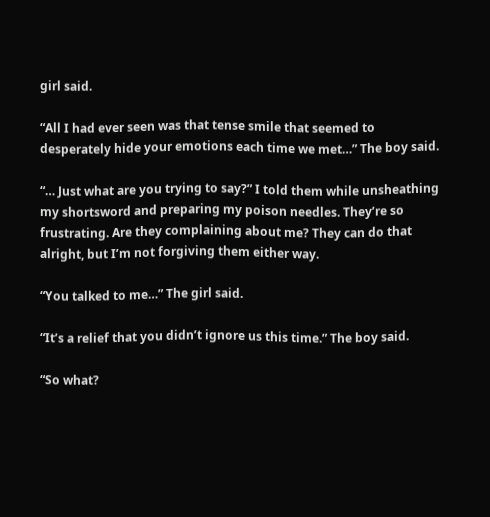girl said.

“All I had ever seen was that tense smile that seemed to desperately hide your emotions each time we met…” The boy said.

“… Just what are you trying to say?” I told them while unsheathing my shortsword and preparing my poison needles. They’re so frustrating. Are they complaining about me? They can do that alright, but I’m not forgiving them either way.

“You talked to me…” The girl said.

“It’s a relief that you didn’t ignore us this time.” The boy said.

“So what?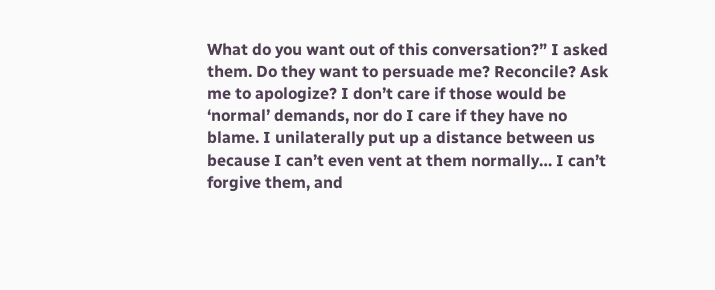What do you want out of this conversation?” I asked them. Do they want to persuade me? Reconcile? Ask me to apologize? I don’t care if those would be ‘normal’ demands, nor do I care if they have no blame. I unilaterally put up a distance between us because I can’t even vent at them normally… I can’t forgive them, and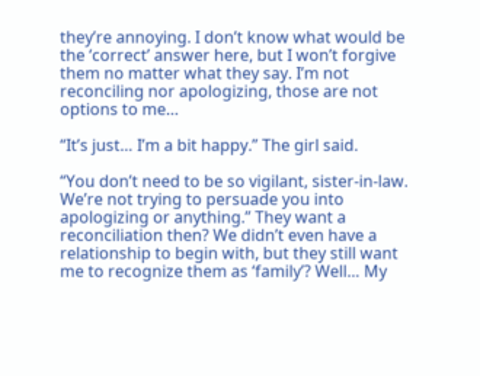they’re annoying. I don’t know what would be the ‘correct’ answer here, but I won’t forgive them no matter what they say. I’m not reconciling nor apologizing, those are not options to me…

“It’s just… I’m a bit happy.” The girl said.

“You don’t need to be so vigilant, sister-in-law. We’re not trying to persuade you into apologizing or anything.” They want a reconciliation then? We didn’t even have a relationship to begin with, but they still want me to recognize them as ‘family’? Well… My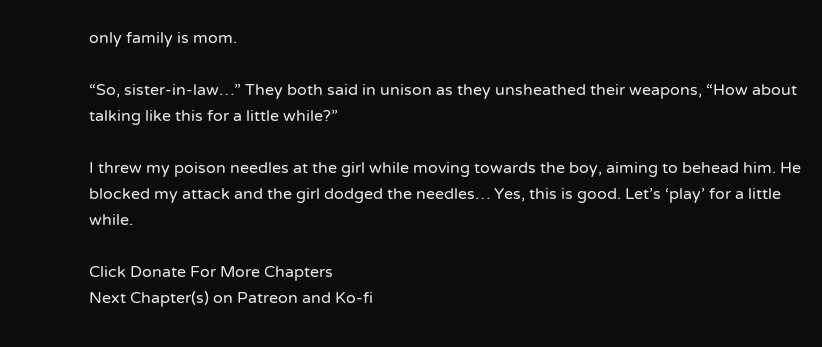only family is mom.

“So, sister-in-law…” They both said in unison as they unsheathed their weapons, “How about talking like this for a little while?”

I threw my poison needles at the girl while moving towards the boy, aiming to behead him. He blocked my attack and the girl dodged the needles… Yes, this is good. Let’s ‘play’ for a little while.

Click Donate For More Chapters
Next Chapter(s) on Patreon and Ko-fi